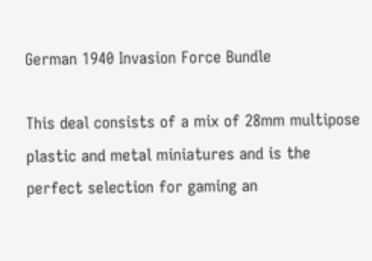German 1940 Invasion Force Bundle

This deal consists of a mix of 28mm multipose plastic and metal miniatures and is the perfect selection for gaming an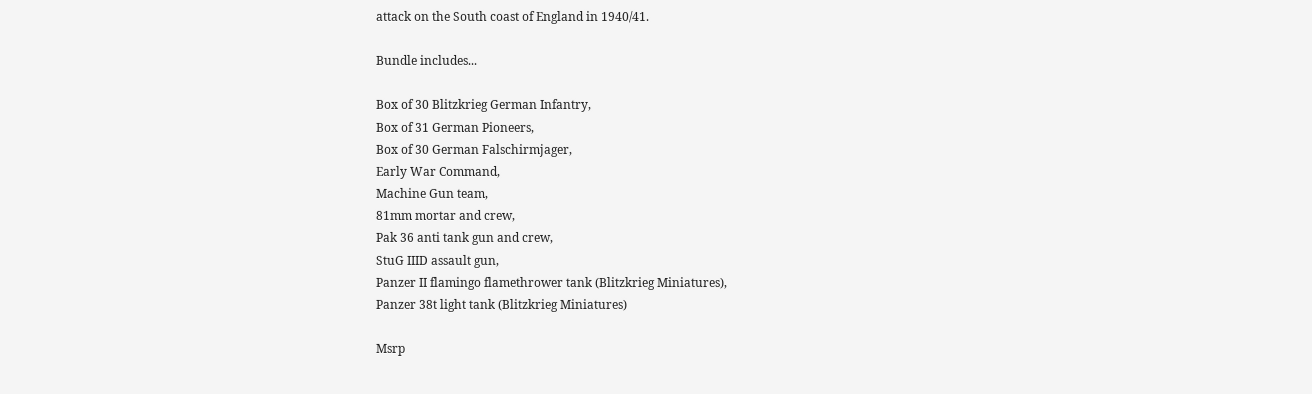attack on the South coast of England in 1940/41.

Bundle includes...

Box of 30 Blitzkrieg German Infantry,
Box of 31 German Pioneers,
Box of 30 German Falschirmjager,
Early War Command,
Machine Gun team,
81mm mortar and crew,
Pak 36 anti tank gun and crew,
StuG IIID assault gun,
Panzer II flamingo flamethrower tank (Blitzkrieg Miniatures),
Panzer 38t light tank (Blitzkrieg Miniatures)

Msrp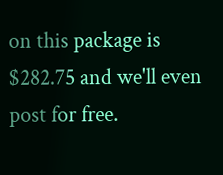on this package is $282.75 and we'll even post for free.